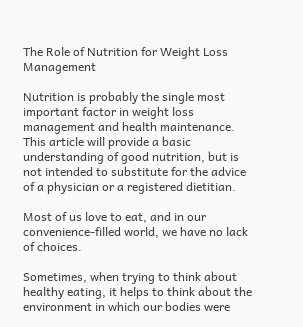The Role of Nutrition for Weight Loss Management

Nutrition is probably the single most important factor in weight loss management and health maintenance. This article will provide a basic understanding of good nutrition, but is not intended to substitute for the advice of a physician or a registered dietitian.

Most of us love to eat, and in our convenience-filled world, we have no lack of choices.

Sometimes, when trying to think about healthy eating, it helps to think about the environment in which our bodies were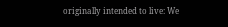originally intended to live: We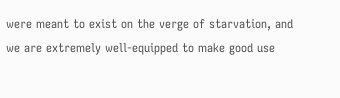were meant to exist on the verge of starvation, and we are extremely well-equipped to make good use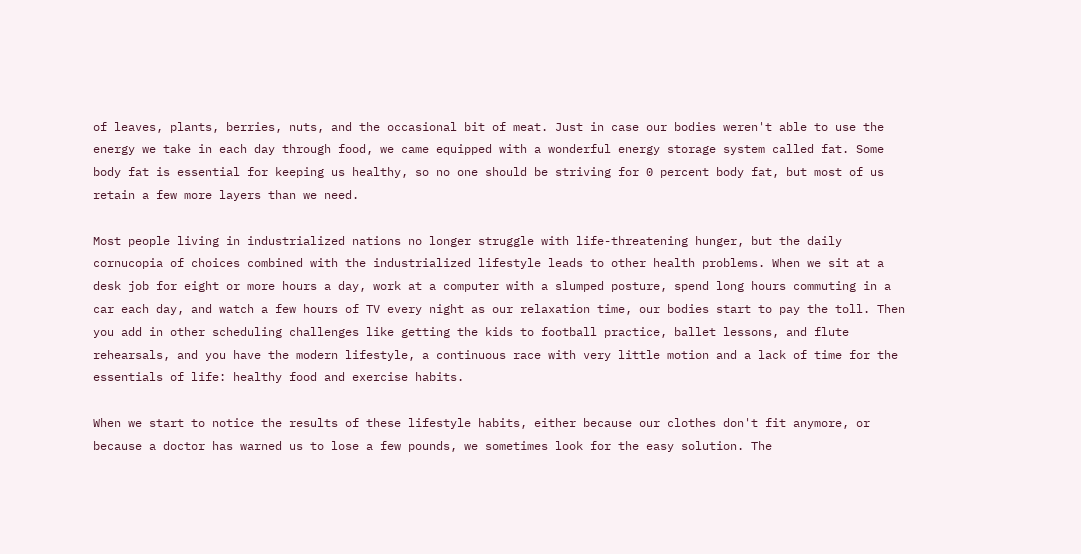of leaves, plants, berries, nuts, and the occasional bit of meat. Just in case our bodies weren't able to use the energy we take in each day through food, we came equipped with a wonderful energy storage system called fat. Some body fat is essential for keeping us healthy, so no one should be striving for 0 percent body fat, but most of us retain a few more layers than we need.

Most people living in industrialized nations no longer struggle with life-threatening hunger, but the daily cornucopia of choices combined with the industrialized lifestyle leads to other health problems. When we sit at a desk job for eight or more hours a day, work at a computer with a slumped posture, spend long hours commuting in a car each day, and watch a few hours of TV every night as our relaxation time, our bodies start to pay the toll. Then you add in other scheduling challenges like getting the kids to football practice, ballet lessons, and flute rehearsals, and you have the modern lifestyle, a continuous race with very little motion and a lack of time for the essentials of life: healthy food and exercise habits.

When we start to notice the results of these lifestyle habits, either because our clothes don't fit anymore, or because a doctor has warned us to lose a few pounds, we sometimes look for the easy solution. The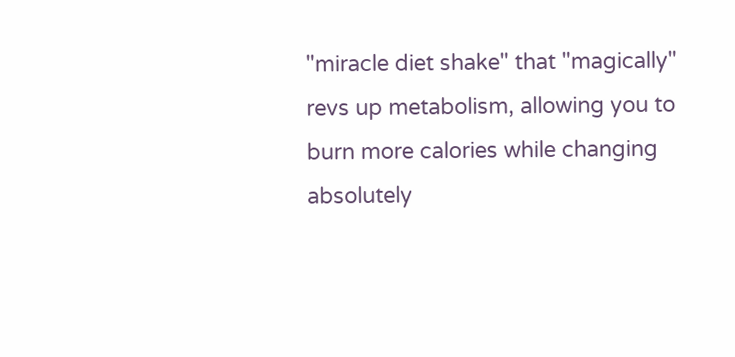"miracle diet shake" that "magically" revs up metabolism, allowing you to burn more calories while changing absolutely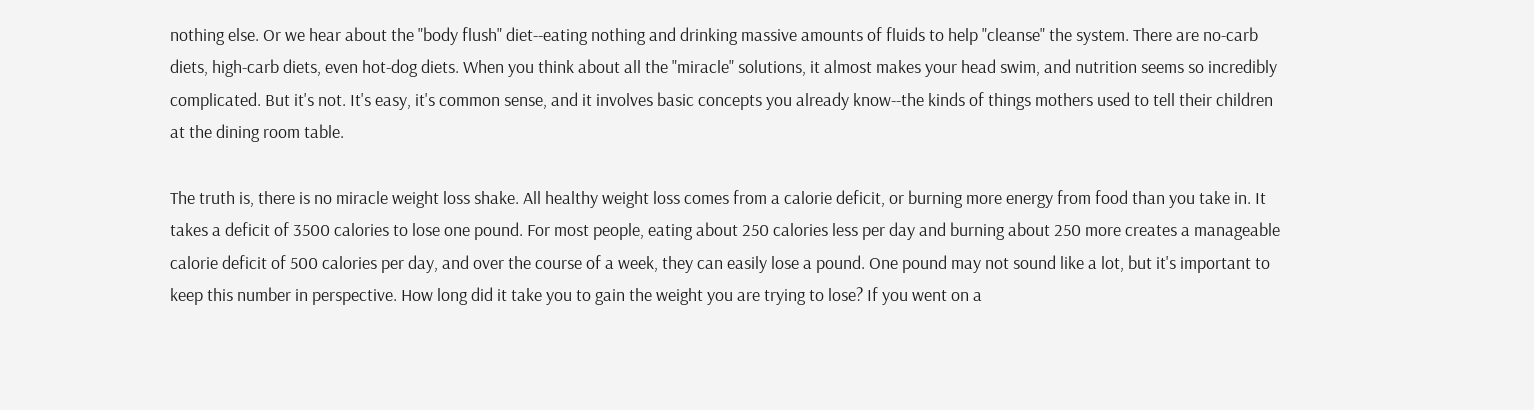nothing else. Or we hear about the "body flush" diet--eating nothing and drinking massive amounts of fluids to help "cleanse" the system. There are no-carb diets, high-carb diets, even hot-dog diets. When you think about all the "miracle" solutions, it almost makes your head swim, and nutrition seems so incredibly complicated. But it's not. It's easy, it's common sense, and it involves basic concepts you already know--the kinds of things mothers used to tell their children at the dining room table.

The truth is, there is no miracle weight loss shake. All healthy weight loss comes from a calorie deficit, or burning more energy from food than you take in. It takes a deficit of 3500 calories to lose one pound. For most people, eating about 250 calories less per day and burning about 250 more creates a manageable calorie deficit of 500 calories per day, and over the course of a week, they can easily lose a pound. One pound may not sound like a lot, but it's important to keep this number in perspective. How long did it take you to gain the weight you are trying to lose? If you went on a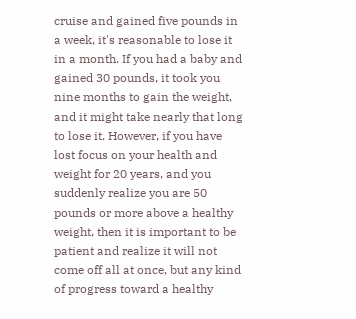cruise and gained five pounds in a week, it's reasonable to lose it in a month. If you had a baby and gained 30 pounds, it took you nine months to gain the weight, and it might take nearly that long to lose it. However, if you have lost focus on your health and weight for 20 years, and you suddenly realize you are 50 pounds or more above a healthy weight, then it is important to be patient and realize it will not come off all at once, but any kind of progress toward a healthy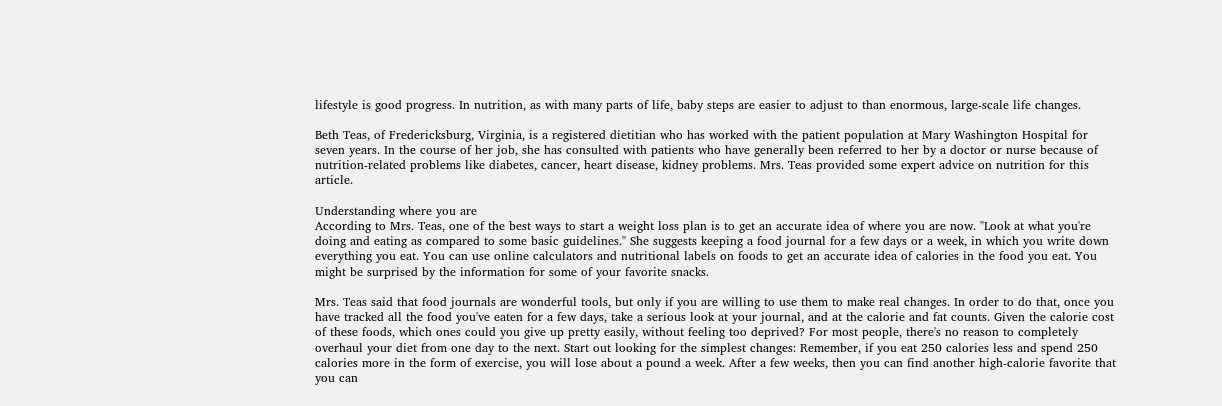lifestyle is good progress. In nutrition, as with many parts of life, baby steps are easier to adjust to than enormous, large-scale life changes.

Beth Teas, of Fredericksburg, Virginia, is a registered dietitian who has worked with the patient population at Mary Washington Hospital for seven years. In the course of her job, she has consulted with patients who have generally been referred to her by a doctor or nurse because of nutrition-related problems like diabetes, cancer, heart disease, kidney problems. Mrs. Teas provided some expert advice on nutrition for this article.

Understanding where you are
According to Mrs. Teas, one of the best ways to start a weight loss plan is to get an accurate idea of where you are now. "Look at what you're doing and eating as compared to some basic guidelines." She suggests keeping a food journal for a few days or a week, in which you write down everything you eat. You can use online calculators and nutritional labels on foods to get an accurate idea of calories in the food you eat. You might be surprised by the information for some of your favorite snacks.

Mrs. Teas said that food journals are wonderful tools, but only if you are willing to use them to make real changes. In order to do that, once you have tracked all the food you've eaten for a few days, take a serious look at your journal, and at the calorie and fat counts. Given the calorie cost of these foods, which ones could you give up pretty easily, without feeling too deprived? For most people, there's no reason to completely overhaul your diet from one day to the next. Start out looking for the simplest changes: Remember, if you eat 250 calories less and spend 250 calories more in the form of exercise, you will lose about a pound a week. After a few weeks, then you can find another high-calorie favorite that you can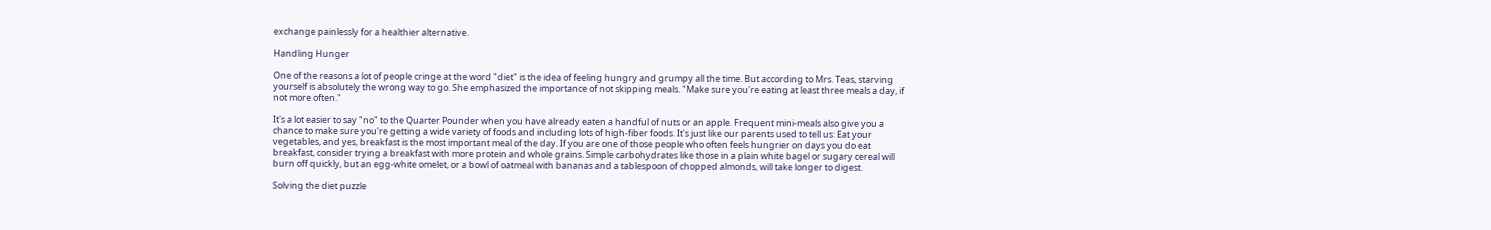exchange painlessly for a healthier alternative.

Handling Hunger

One of the reasons a lot of people cringe at the word "diet" is the idea of feeling hungry and grumpy all the time. But according to Mrs. Teas, starving yourself is absolutely the wrong way to go. She emphasized the importance of not skipping meals. "Make sure you're eating at least three meals a day, if not more often."

It's a lot easier to say "no" to the Quarter Pounder when you have already eaten a handful of nuts or an apple. Frequent mini-meals also give you a chance to make sure you're getting a wide variety of foods and including lots of high-fiber foods. It's just like our parents used to tell us: Eat your vegetables, and yes, breakfast is the most important meal of the day. If you are one of those people who often feels hungrier on days you do eat breakfast, consider trying a breakfast with more protein and whole grains. Simple carbohydrates like those in a plain white bagel or sugary cereal will burn off quickly, but an egg-white omelet, or a bowl of oatmeal with bananas and a tablespoon of chopped almonds, will take longer to digest.

Solving the diet puzzle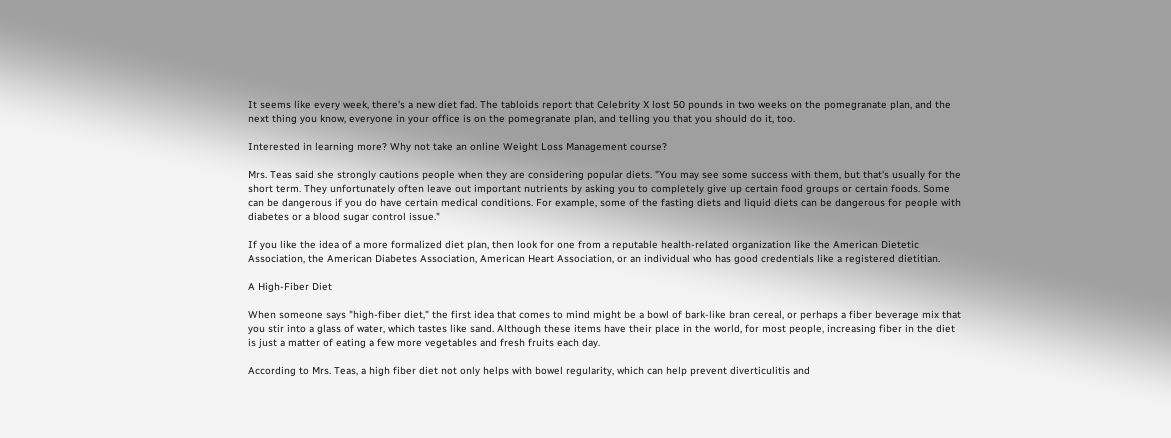It seems like every week, there's a new diet fad. The tabloids report that Celebrity X lost 50 pounds in two weeks on the pomegranate plan, and the next thing you know, everyone in your office is on the pomegranate plan, and telling you that you should do it, too.

Interested in learning more? Why not take an online Weight Loss Management course?

Mrs. Teas said she strongly cautions people when they are considering popular diets. "You may see some success with them, but that's usually for the short term. They unfortunately often leave out important nutrients by asking you to completely give up certain food groups or certain foods. Some can be dangerous if you do have certain medical conditions. For example, some of the fasting diets and liquid diets can be dangerous for people with diabetes or a blood sugar control issue."

If you like the idea of a more formalized diet plan, then look for one from a reputable health-related organization like the American Dietetic Association, the American Diabetes Association, American Heart Association, or an individual who has good credentials like a registered dietitian.

A High-Fiber Diet

When someone says "high-fiber diet," the first idea that comes to mind might be a bowl of bark-like bran cereal, or perhaps a fiber beverage mix that you stir into a glass of water, which tastes like sand. Although these items have their place in the world, for most people, increasing fiber in the diet is just a matter of eating a few more vegetables and fresh fruits each day.

According to Mrs. Teas, a high fiber diet not only helps with bowel regularity, which can help prevent diverticulitis and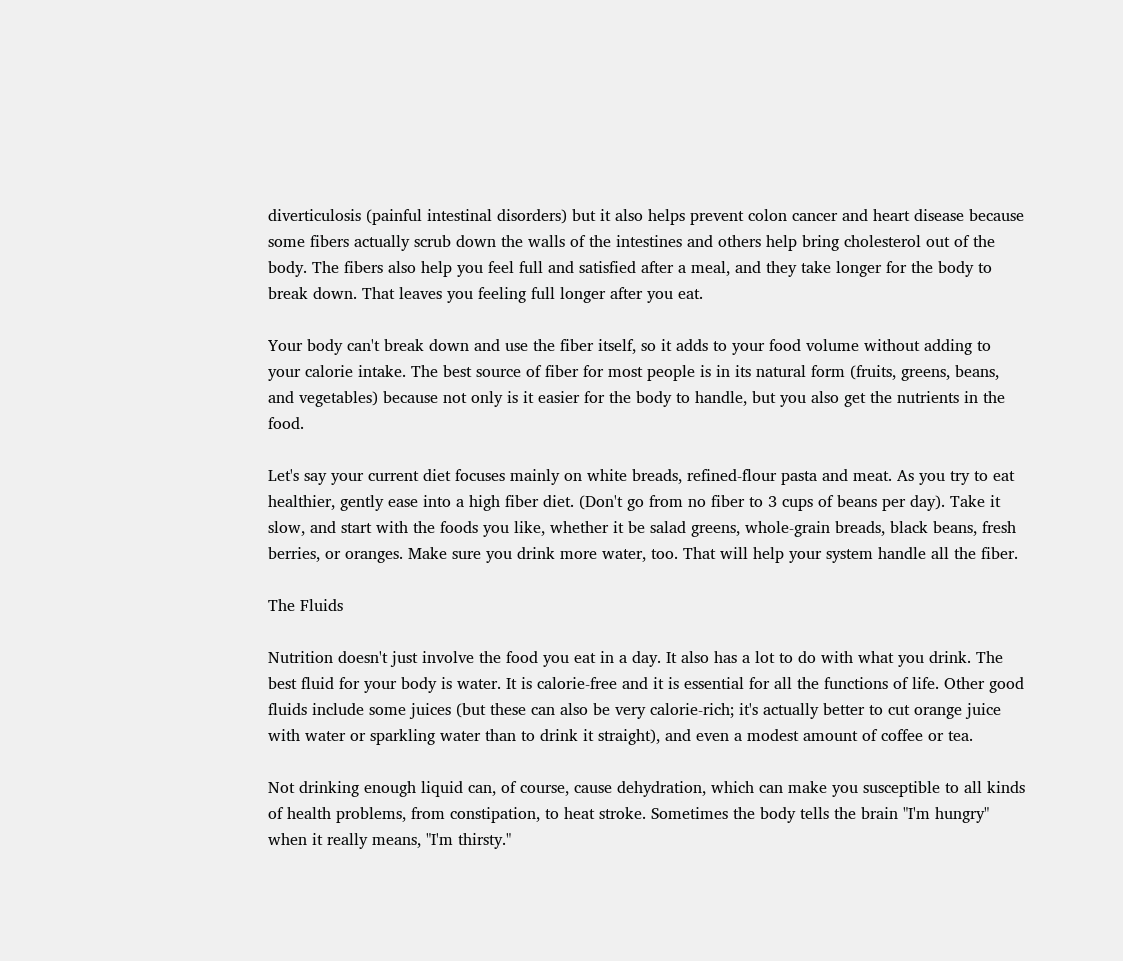diverticulosis (painful intestinal disorders) but it also helps prevent colon cancer and heart disease because some fibers actually scrub down the walls of the intestines and others help bring cholesterol out of the body. The fibers also help you feel full and satisfied after a meal, and they take longer for the body to break down. That leaves you feeling full longer after you eat.

Your body can't break down and use the fiber itself, so it adds to your food volume without adding to your calorie intake. The best source of fiber for most people is in its natural form (fruits, greens, beans, and vegetables) because not only is it easier for the body to handle, but you also get the nutrients in the food.

Let's say your current diet focuses mainly on white breads, refined-flour pasta and meat. As you try to eat healthier, gently ease into a high fiber diet. (Don't go from no fiber to 3 cups of beans per day). Take it slow, and start with the foods you like, whether it be salad greens, whole-grain breads, black beans, fresh berries, or oranges. Make sure you drink more water, too. That will help your system handle all the fiber.

The Fluids

Nutrition doesn't just involve the food you eat in a day. It also has a lot to do with what you drink. The best fluid for your body is water. It is calorie-free and it is essential for all the functions of life. Other good fluids include some juices (but these can also be very calorie-rich; it's actually better to cut orange juice with water or sparkling water than to drink it straight), and even a modest amount of coffee or tea.

Not drinking enough liquid can, of course, cause dehydration, which can make you susceptible to all kinds of health problems, from constipation, to heat stroke. Sometimes the body tells the brain "I'm hungry" when it really means, "I'm thirsty."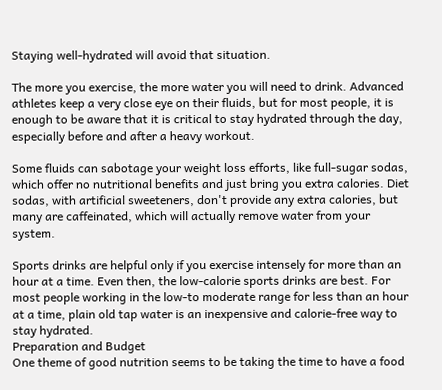Staying well-hydrated will avoid that situation.

The more you exercise, the more water you will need to drink. Advanced athletes keep a very close eye on their fluids, but for most people, it is enough to be aware that it is critical to stay hydrated through the day, especially before and after a heavy workout.

Some fluids can sabotage your weight loss efforts, like full-sugar sodas, which offer no nutritional benefits and just bring you extra calories. Diet sodas, with artificial sweeteners, don't provide any extra calories, but many are caffeinated, which will actually remove water from your system.

Sports drinks are helpful only if you exercise intensely for more than an hour at a time. Even then, the low-calorie sports drinks are best. For most people working in the low-to moderate range for less than an hour at a time, plain old tap water is an inexpensive and calorie-free way to stay hydrated.
Preparation and Budget
One theme of good nutrition seems to be taking the time to have a food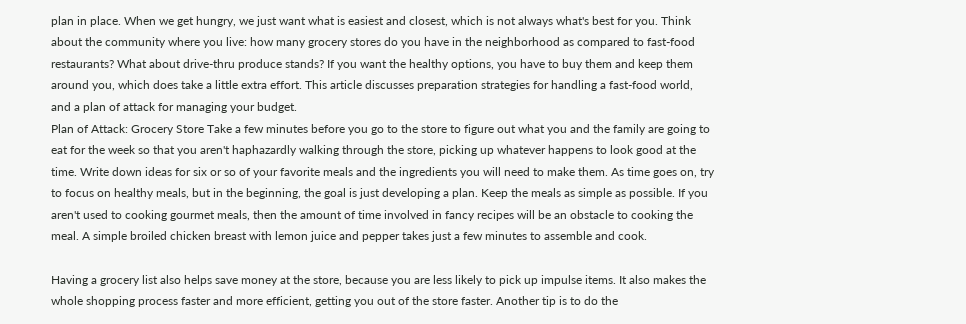plan in place. When we get hungry, we just want what is easiest and closest, which is not always what's best for you. Think about the community where you live: how many grocery stores do you have in the neighborhood as compared to fast-food restaurants? What about drive-thru produce stands? If you want the healthy options, you have to buy them and keep them around you, which does take a little extra effort. This article discusses preparation strategies for handling a fast-food world, and a plan of attack for managing your budget.
Plan of Attack: Grocery Store Take a few minutes before you go to the store to figure out what you and the family are going to eat for the week so that you aren't haphazardly walking through the store, picking up whatever happens to look good at the time. Write down ideas for six or so of your favorite meals and the ingredients you will need to make them. As time goes on, try to focus on healthy meals, but in the beginning, the goal is just developing a plan. Keep the meals as simple as possible. If you aren't used to cooking gourmet meals, then the amount of time involved in fancy recipes will be an obstacle to cooking the meal. A simple broiled chicken breast with lemon juice and pepper takes just a few minutes to assemble and cook.

Having a grocery list also helps save money at the store, because you are less likely to pick up impulse items. It also makes the whole shopping process faster and more efficient, getting you out of the store faster. Another tip is to do the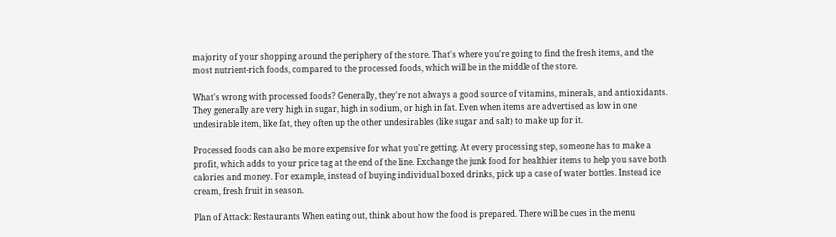majority of your shopping around the periphery of the store. That's where you're going to find the fresh items, and the most nutrient-rich foods, compared to the processed foods, which will be in the middle of the store.

What's wrong with processed foods? Generally, they're not always a good source of vitamins, minerals, and antioxidants. They generally are very high in sugar, high in sodium, or high in fat. Even when items are advertised as low in one undesirable item, like fat, they often up the other undesirables (like sugar and salt) to make up for it.

Processed foods can also be more expensive for what you're getting. At every processing step, someone has to make a profit, which adds to your price tag at the end of the line. Exchange the junk food for healthier items to help you save both calories and money. For example, instead of buying individual boxed drinks, pick up a case of water bottles. Instead ice cream, fresh fruit in season.

Plan of Attack: Restaurants When eating out, think about how the food is prepared. There will be cues in the menu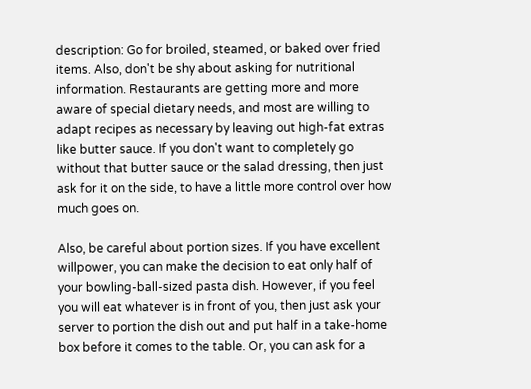description: Go for broiled, steamed, or baked over fried items. Also, don't be shy about asking for nutritional information. Restaurants are getting more and more aware of special dietary needs, and most are willing to adapt recipes as necessary by leaving out high-fat extras like butter sauce. If you don't want to completely go without that butter sauce or the salad dressing, then just ask for it on the side, to have a little more control over how much goes on.

Also, be careful about portion sizes. If you have excellent willpower, you can make the decision to eat only half of your bowling-ball-sized pasta dish. However, if you feel you will eat whatever is in front of you, then just ask your server to portion the dish out and put half in a take-home box before it comes to the table. Or, you can ask for a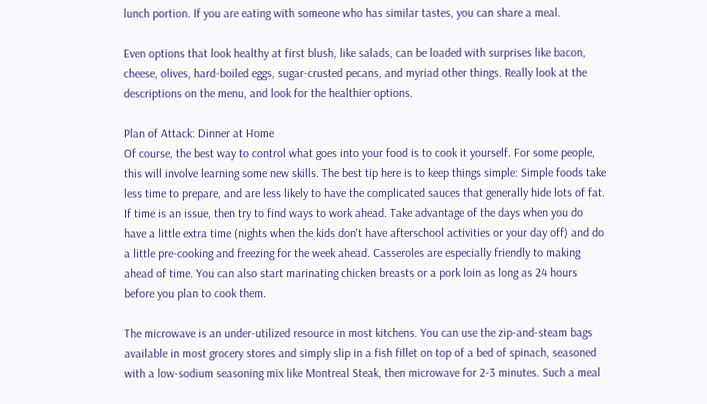lunch portion. If you are eating with someone who has similar tastes, you can share a meal.

Even options that look healthy at first blush, like salads, can be loaded with surprises like bacon, cheese, olives, hard-boiled eggs, sugar-crusted pecans, and myriad other things. Really look at the descriptions on the menu, and look for the healthier options.

Plan of Attack: Dinner at Home
Of course, the best way to control what goes into your food is to cook it yourself. For some people, this will involve learning some new skills. The best tip here is to keep things simple: Simple foods take less time to prepare, and are less likely to have the complicated sauces that generally hide lots of fat. If time is an issue, then try to find ways to work ahead. Take advantage of the days when you do have a little extra time (nights when the kids don't have afterschool activities or your day off) and do a little pre-cooking and freezing for the week ahead. Casseroles are especially friendly to making ahead of time. You can also start marinating chicken breasts or a pork loin as long as 24 hours before you plan to cook them.

The microwave is an under-utilized resource in most kitchens. You can use the zip-and-steam bags available in most grocery stores and simply slip in a fish fillet on top of a bed of spinach, seasoned with a low-sodium seasoning mix like Montreal Steak, then microwave for 2-3 minutes. Such a meal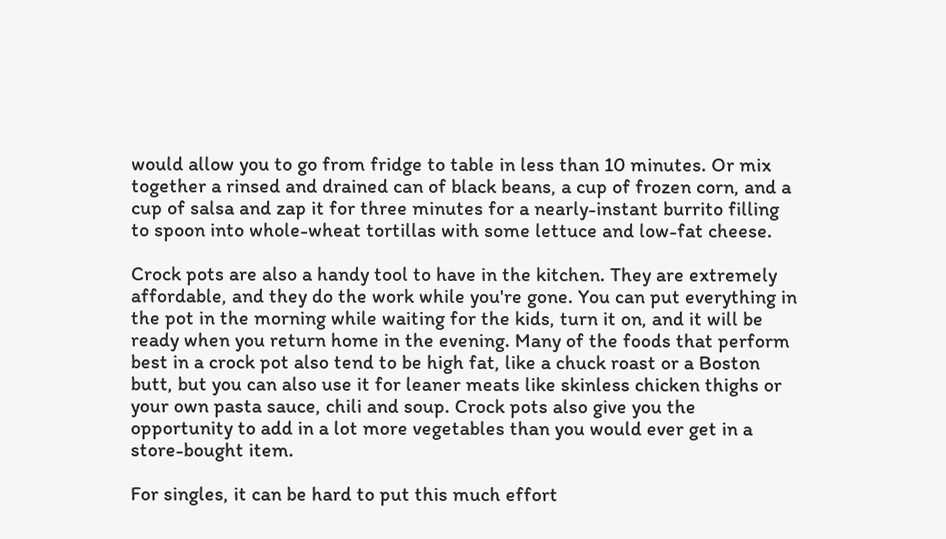would allow you to go from fridge to table in less than 10 minutes. Or mix together a rinsed and drained can of black beans, a cup of frozen corn, and a cup of salsa and zap it for three minutes for a nearly-instant burrito filling to spoon into whole-wheat tortillas with some lettuce and low-fat cheese.

Crock pots are also a handy tool to have in the kitchen. They are extremely affordable, and they do the work while you're gone. You can put everything in the pot in the morning while waiting for the kids, turn it on, and it will be ready when you return home in the evening. Many of the foods that perform best in a crock pot also tend to be high fat, like a chuck roast or a Boston butt, but you can also use it for leaner meats like skinless chicken thighs or your own pasta sauce, chili and soup. Crock pots also give you the opportunity to add in a lot more vegetables than you would ever get in a store-bought item.

For singles, it can be hard to put this much effort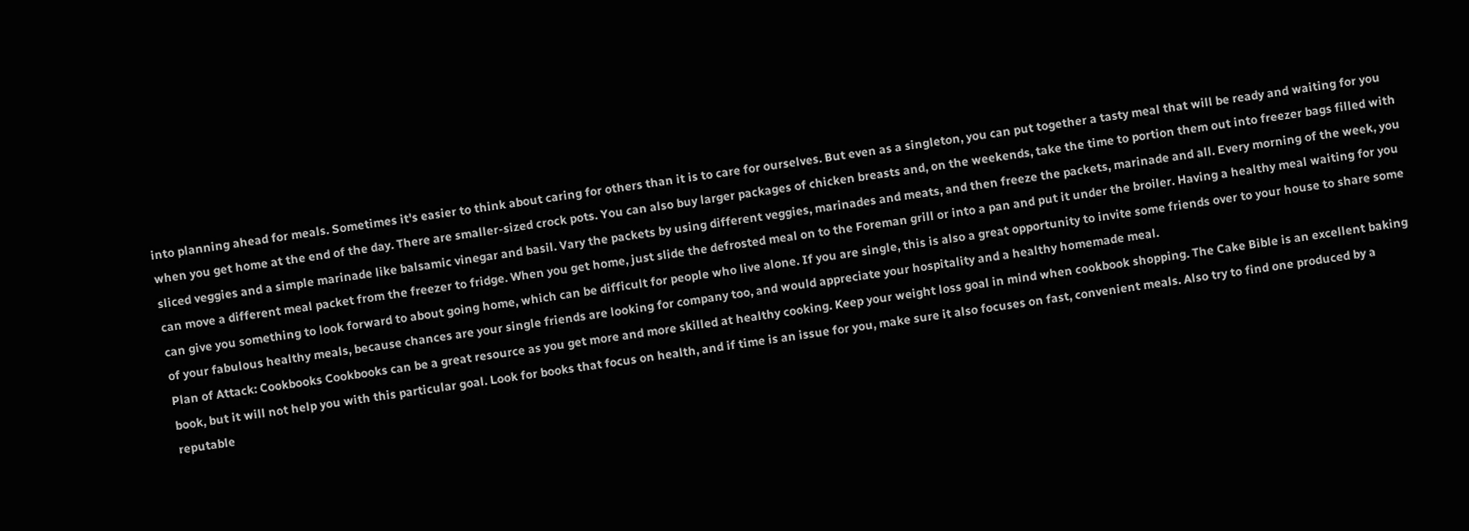into planning ahead for meals. Sometimes it's easier to think about caring for others than it is to care for ourselves. But even as a singleton, you can put together a tasty meal that will be ready and waiting for you when you get home at the end of the day. There are smaller-sized crock pots. You can also buy larger packages of chicken breasts and, on the weekends, take the time to portion them out into freezer bags filled with sliced veggies and a simple marinade like balsamic vinegar and basil. Vary the packets by using different veggies, marinades and meats, and then freeze the packets, marinade and all. Every morning of the week, you can move a different meal packet from the freezer to fridge. When you get home, just slide the defrosted meal on to the Foreman grill or into a pan and put it under the broiler. Having a healthy meal waiting for you can give you something to look forward to about going home, which can be difficult for people who live alone. If you are single, this is also a great opportunity to invite some friends over to your house to share some of your fabulous healthy meals, because chances are your single friends are looking for company too, and would appreciate your hospitality and a healthy homemade meal.
Plan of Attack: Cookbooks Cookbooks can be a great resource as you get more and more skilled at healthy cooking. Keep your weight loss goal in mind when cookbook shopping. The Cake Bible is an excellent baking book, but it will not help you with this particular goal. Look for books that focus on health, and if time is an issue for you, make sure it also focuses on fast, convenient meals. Also try to find one produced by a reputable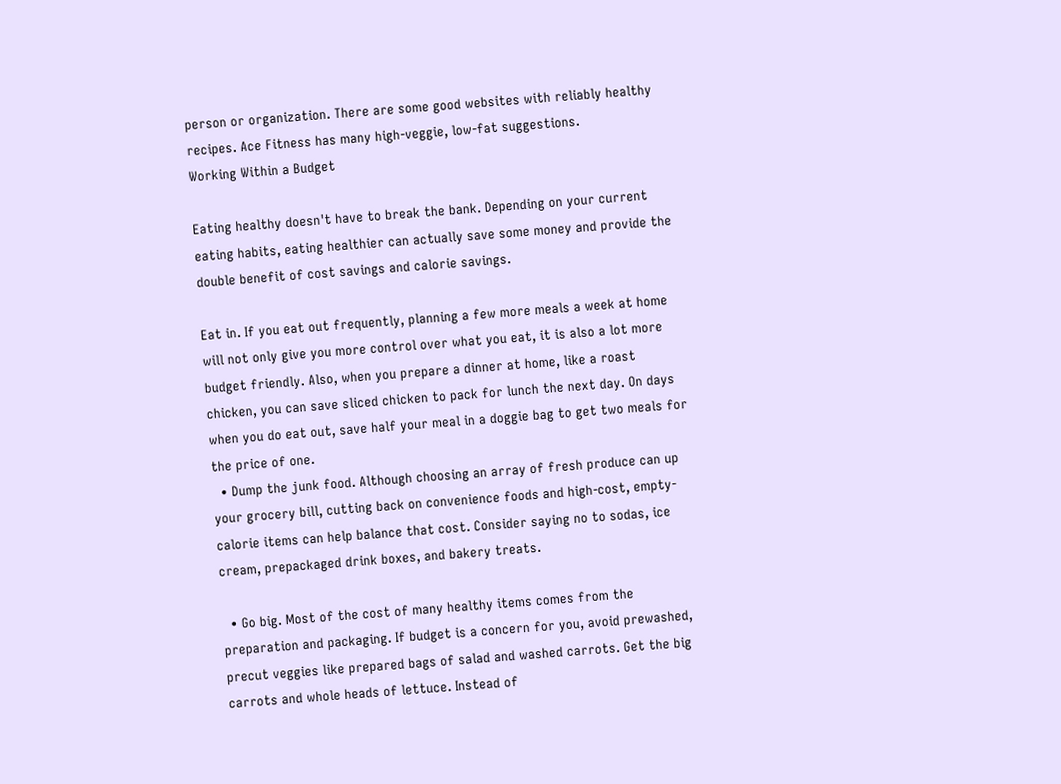person or organization. There are some good websites with reliably healthy recipes. Ace Fitness has many high-veggie, low-fat suggestions.
Working Within a Budget

Eating healthy doesn't have to break the bank. Depending on your current eating habits, eating healthier can actually save some money and provide the double benefit of cost savings and calorie savings.

Eat in. If you eat out frequently, planning a few more meals a week at home will not only give you more control over what you eat, it is also a lot more budget friendly. Also, when you prepare a dinner at home, like a roast chicken, you can save sliced chicken to pack for lunch the next day. On days when you do eat out, save half your meal in a doggie bag to get two meals for the price of one.
  • Dump the junk food. Although choosing an array of fresh produce can up your grocery bill, cutting back on convenience foods and high-cost, empty-calorie items can help balance that cost. Consider saying no to sodas, ice cream, prepackaged drink boxes, and bakery treats.

  • Go big. Most of the cost of many healthy items comes from the preparation and packaging. If budget is a concern for you, avoid prewashed, precut veggies like prepared bags of salad and washed carrots. Get the big carrots and whole heads of lettuce. Instead of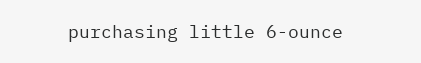purchasing little 6-ounce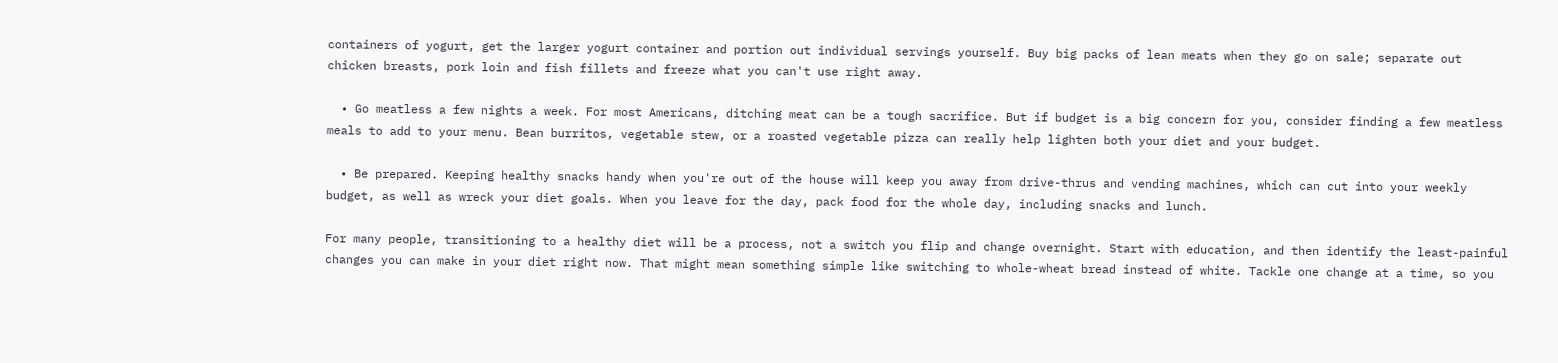containers of yogurt, get the larger yogurt container and portion out individual servings yourself. Buy big packs of lean meats when they go on sale; separate out chicken breasts, pork loin and fish fillets and freeze what you can't use right away.

  • Go meatless a few nights a week. For most Americans, ditching meat can be a tough sacrifice. But if budget is a big concern for you, consider finding a few meatless meals to add to your menu. Bean burritos, vegetable stew, or a roasted vegetable pizza can really help lighten both your diet and your budget.

  • Be prepared. Keeping healthy snacks handy when you're out of the house will keep you away from drive-thrus and vending machines, which can cut into your weekly budget, as well as wreck your diet goals. When you leave for the day, pack food for the whole day, including snacks and lunch.

For many people, transitioning to a healthy diet will be a process, not a switch you flip and change overnight. Start with education, and then identify the least-painful changes you can make in your diet right now. That might mean something simple like switching to whole-wheat bread instead of white. Tackle one change at a time, so you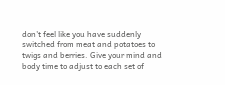don't feel like you have suddenly switched from meat and potatoes to twigs and berries. Give your mind and body time to adjust to each set of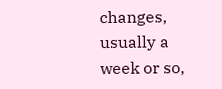changes, usually a week or so,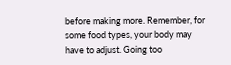before making more. Remember, for some food types, your body may have to adjust. Going too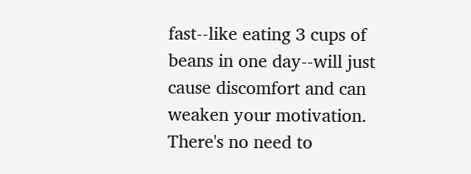fast--like eating 3 cups of beans in one day--will just cause discomfort and can weaken your motivation. There's no need to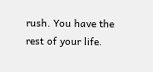rush. You have the rest of your life.